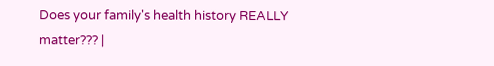Does your family's health history REALLY matter??? |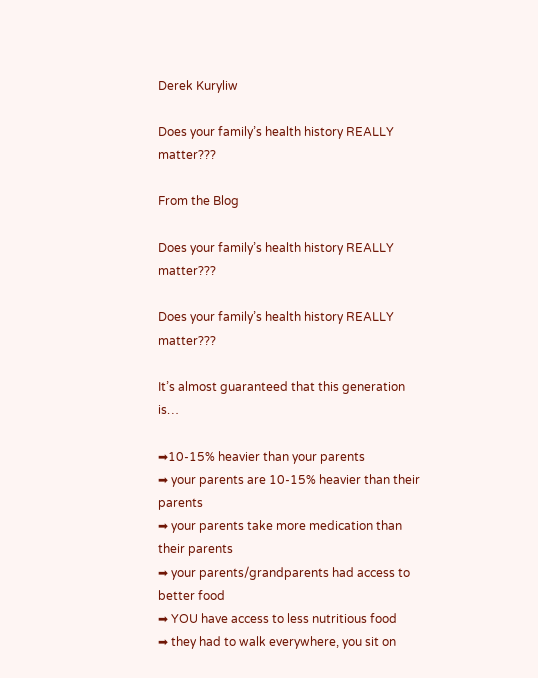Derek Kuryliw

Does your family’s health history REALLY matter???

From the Blog

Does your family’s health history REALLY matter???

Does your family’s health history REALLY matter???

It’s almost guaranteed that this generation is…

➡10-15% heavier than your parents
➡ your parents are 10-15% heavier than their parents
➡ your parents take more medication than their parents
➡ your parents/grandparents had access to better food
➡ YOU have access to less nutritious food
➡ they had to walk everywhere, you sit on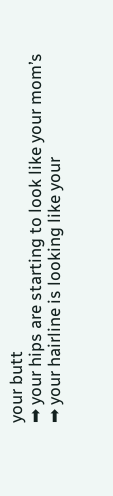your butt
➡ your hips are starting to look like your mom’s
➡ your hairline is looking like your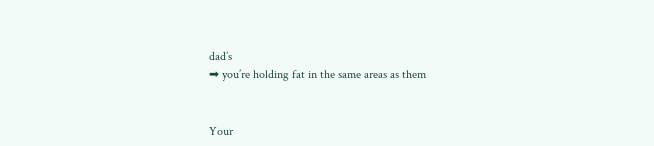dad’s
➡ you’re holding fat in the same areas as them


Your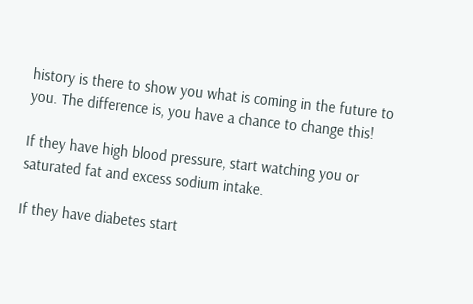history is there to show you what is coming in the future to you. The difference is, you have a chance to change this!

If they have high blood pressure, start watching you or saturated fat and excess sodium intake.

If they have diabetes start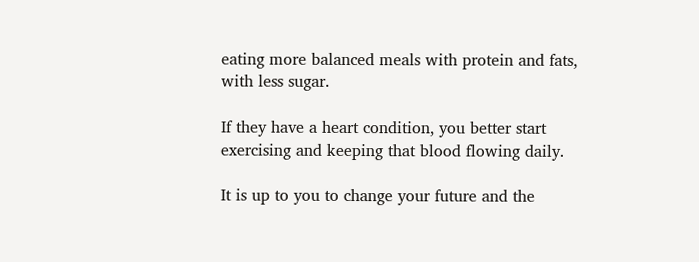eating more balanced meals with protein and fats, with less sugar.

If they have a heart condition, you better start exercising and keeping that blood flowing daily.

It is up to you to change your future and the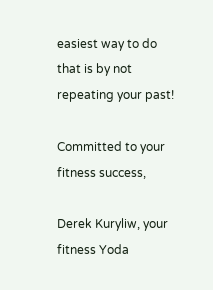easiest way to do that is by not repeating your past!

Committed to your fitness success,

Derek Kuryliw, your fitness Yoda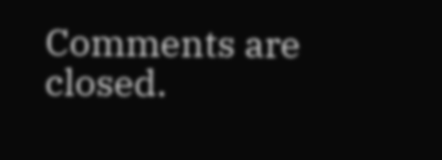Comments are closed.